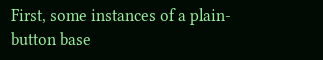First, some instances of a plain-button base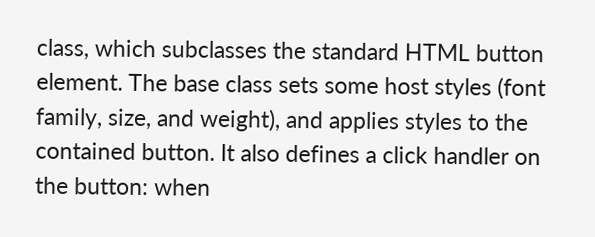class, which subclasses the standard HTML button element. The base class sets some host styles (font family, size, and weight), and applies styles to the contained button. It also defines a click handler on the button: when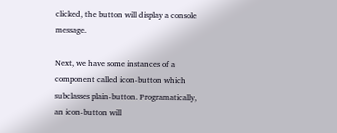clicked, the button will display a console message.

Next, we have some instances of a component called icon-button which subclasses plain-button. Programatically, an icon-button will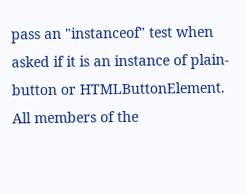pass an "instanceof" test when asked if it is an instance of plain-button or HTMLButtonElement. All members of the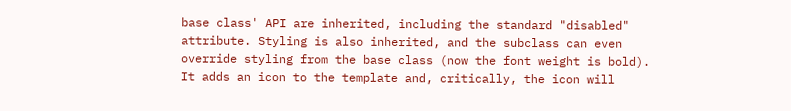base class' API are inherited, including the standard "disabled" attribute. Styling is also inherited, and the subclass can even override styling from the base class (now the font weight is bold). It adds an icon to the template and, critically, the icon will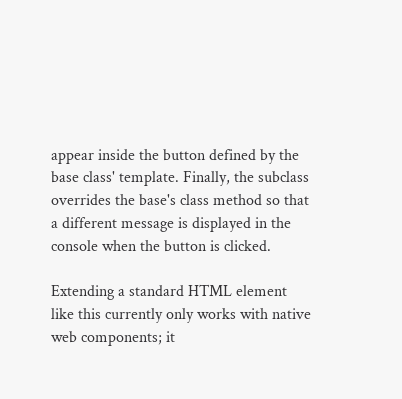appear inside the button defined by the base class' template. Finally, the subclass overrides the base's class method so that a different message is displayed in the console when the button is clicked.

Extending a standard HTML element like this currently only works with native web components; it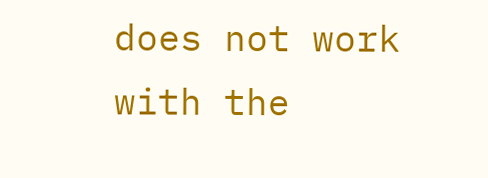does not work with the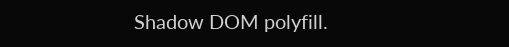Shadow DOM polyfill.